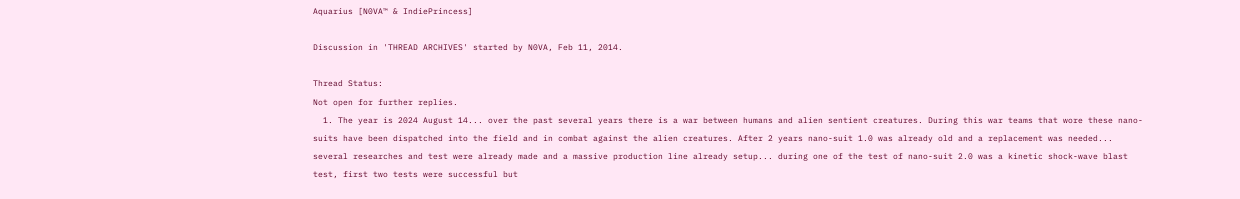Aquarius [N0VA™ & IndiePrincess]

Discussion in 'THREAD ARCHIVES' started by N0VA, Feb 11, 2014.

Thread Status:
Not open for further replies.
  1. The year is 2024 August 14... over the past several years there is a war between humans and alien sentient creatures. During this war teams that wore these nano-suits have been dispatched into the field and in combat against the alien creatures. After 2 years nano-suit 1.0 was already old and a replacement was needed... several researches and test were already made and a massive production line already setup... during one of the test of nano-suit 2.0 was a kinetic shock-wave blast test, first two tests were successful but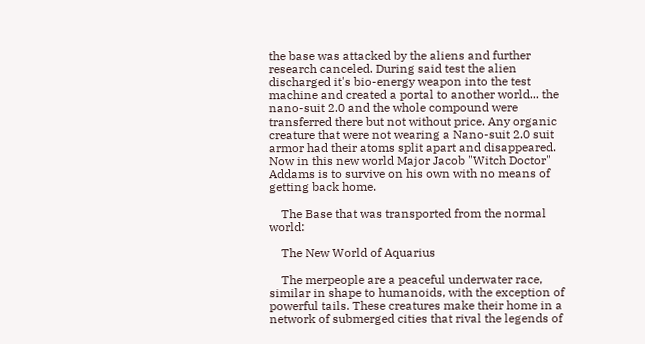the base was attacked by the aliens and further research canceled. During said test the alien discharged it's bio-energy weapon into the test machine and created a portal to another world... the nano-suit 2.0 and the whole compound were transferred there but not without price. Any organic creature that were not wearing a Nano-suit 2.0 suit armor had their atoms split apart and disappeared. Now in this new world Major Jacob "Witch Doctor" Addams is to survive on his own with no means of getting back home.

    The Base that was transported from the normal world:

    The New World of Aquarius

    The merpeople are a peaceful underwater race, similar in shape to humanoids, with the exception of powerful tails. These creatures make their home in a network of submerged cities that rival the legends of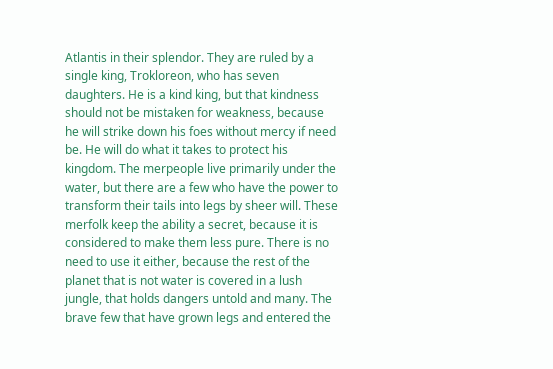Atlantis in their splendor. They are ruled by a single king, Trokloreon, who has seven daughters. He is a kind king, but that kindness should not be mistaken for weakness, because he will strike down his foes without mercy if need be. He will do what it takes to protect his kingdom. The merpeople live primarily under the water, but there are a few who have the power to transform their tails into legs by sheer will. These merfolk keep the ability a secret, because it is considered to make them less pure. There is no need to use it either, because the rest of the planet that is not water is covered in a lush jungle, that holds dangers untold and many. The brave few that have grown legs and entered the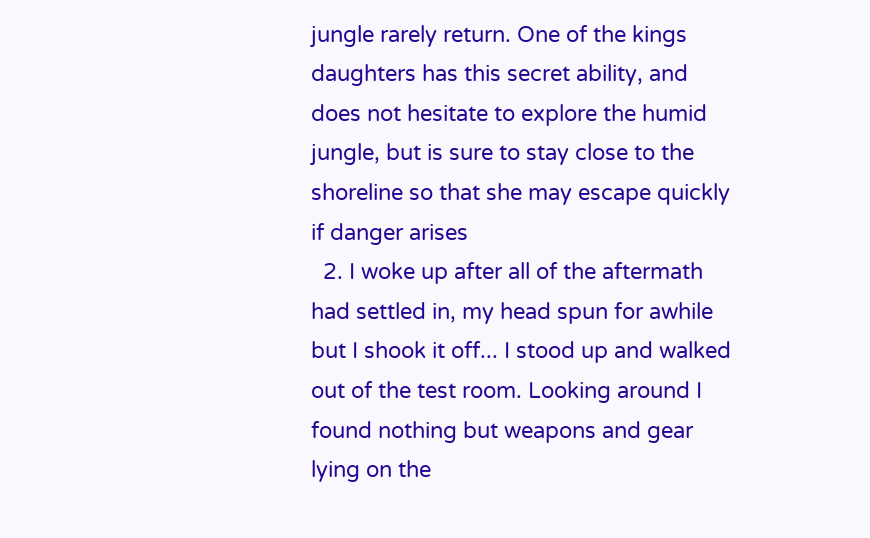jungle rarely return. One of the kings daughters has this secret ability, and does not hesitate to explore the humid jungle, but is sure to stay close to the shoreline so that she may escape quickly if danger arises
  2. I woke up after all of the aftermath had settled in, my head spun for awhile but I shook it off... I stood up and walked out of the test room. Looking around I found nothing but weapons and gear lying on the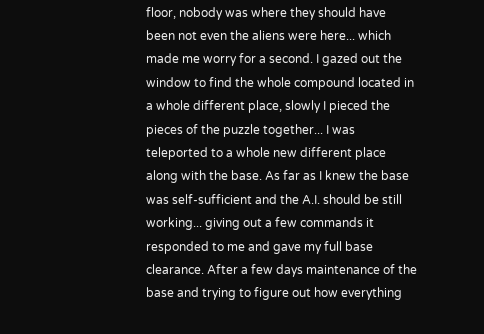floor, nobody was where they should have been not even the aliens were here... which made me worry for a second. I gazed out the window to find the whole compound located in a whole different place, slowly I pieced the pieces of the puzzle together... I was teleported to a whole new different place along with the base. As far as I knew the base was self-sufficient and the A.I. should be still working... giving out a few commands it responded to me and gave my full base clearance. After a few days maintenance of the base and trying to figure out how everything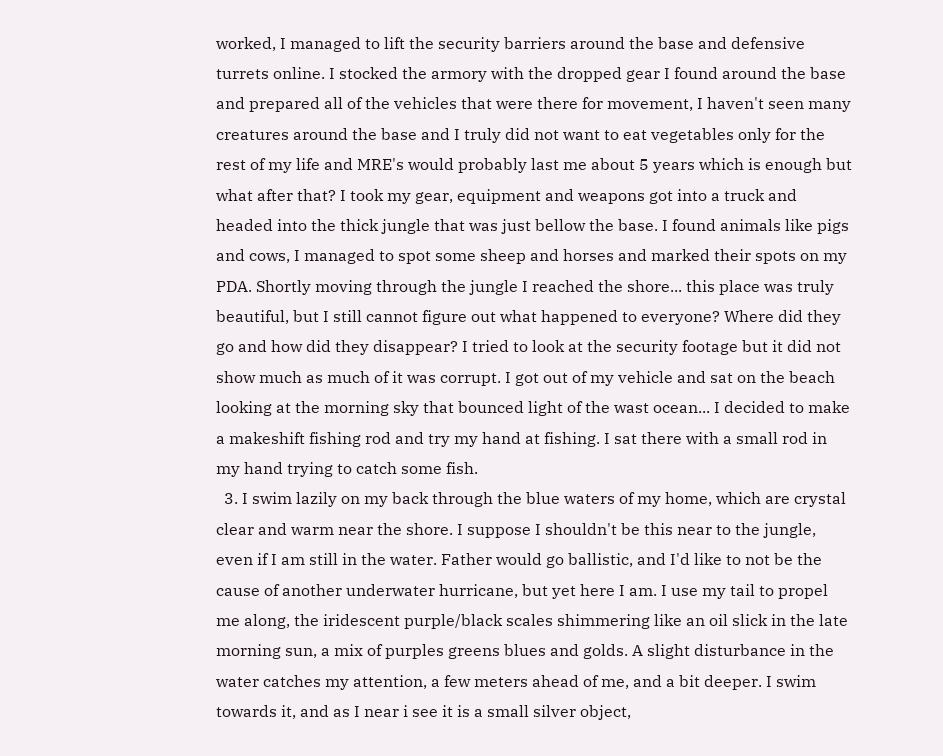worked, I managed to lift the security barriers around the base and defensive turrets online. I stocked the armory with the dropped gear I found around the base and prepared all of the vehicles that were there for movement, I haven't seen many creatures around the base and I truly did not want to eat vegetables only for the rest of my life and MRE's would probably last me about 5 years which is enough but what after that? I took my gear, equipment and weapons got into a truck and headed into the thick jungle that was just bellow the base. I found animals like pigs and cows, I managed to spot some sheep and horses and marked their spots on my PDA. Shortly moving through the jungle I reached the shore... this place was truly beautiful, but I still cannot figure out what happened to everyone? Where did they go and how did they disappear? I tried to look at the security footage but it did not show much as much of it was corrupt. I got out of my vehicle and sat on the beach looking at the morning sky that bounced light of the wast ocean... I decided to make a makeshift fishing rod and try my hand at fishing. I sat there with a small rod in my hand trying to catch some fish.
  3. I swim lazily on my back through the blue waters of my home, which are crystal clear and warm near the shore. I suppose I shouldn't be this near to the jungle, even if I am still in the water. Father would go ballistic, and I'd like to not be the cause of another underwater hurricane, but yet here I am. I use my tail to propel me along, the iridescent purple/black scales shimmering like an oil slick in the late morning sun, a mix of purples greens blues and golds. A slight disturbance in the water catches my attention, a few meters ahead of me, and a bit deeper. I swim towards it, and as I near i see it is a small silver object,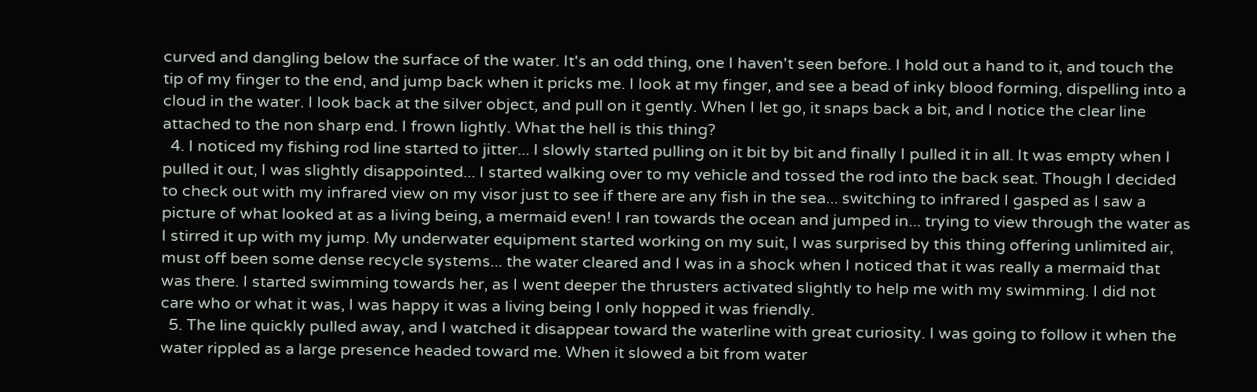curved and dangling below the surface of the water. It's an odd thing, one I haven't seen before. I hold out a hand to it, and touch the tip of my finger to the end, and jump back when it pricks me. I look at my finger, and see a bead of inky blood forming, dispelling into a cloud in the water. I look back at the silver object, and pull on it gently. When I let go, it snaps back a bit, and I notice the clear line attached to the non sharp end. I frown lightly. What the hell is this thing?
  4. I noticed my fishing rod line started to jitter... I slowly started pulling on it bit by bit and finally I pulled it in all. It was empty when I pulled it out, I was slightly disappointed... I started walking over to my vehicle and tossed the rod into the back seat. Though I decided to check out with my infrared view on my visor just to see if there are any fish in the sea... switching to infrared I gasped as I saw a picture of what looked at as a living being, a mermaid even! I ran towards the ocean and jumped in... trying to view through the water as I stirred it up with my jump. My underwater equipment started working on my suit, I was surprised by this thing offering unlimited air, must off been some dense recycle systems... the water cleared and I was in a shock when I noticed that it was really a mermaid that was there. I started swimming towards her, as I went deeper the thrusters activated slightly to help me with my swimming. I did not care who or what it was, I was happy it was a living being I only hopped it was friendly.
  5. The line quickly pulled away, and I watched it disappear toward the waterline with great curiosity. I was going to follow it when the water rippled as a large presence headed toward me. When it slowed a bit from water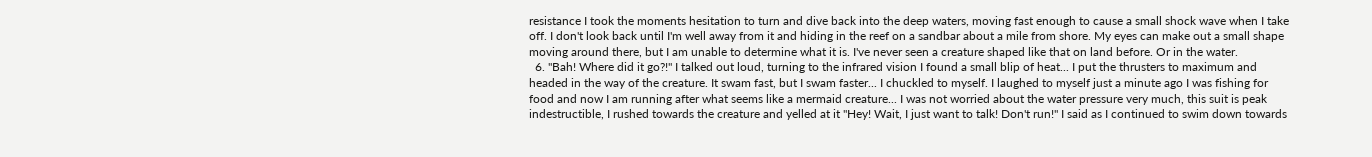resistance I took the moments hesitation to turn and dive back into the deep waters, moving fast enough to cause a small shock wave when I take off. I don't look back until I'm well away from it and hiding in the reef on a sandbar about a mile from shore. My eyes can make out a small shape moving around there, but I am unable to determine what it is. I've never seen a creature shaped like that on land before. Or in the water.
  6. "Bah! Where did it go?!" I talked out loud, turning to the infrared vision I found a small blip of heat... I put the thrusters to maximum and headed in the way of the creature. It swam fast, but I swam faster... I chuckled to myself. I laughed to myself just a minute ago I was fishing for food and now I am running after what seems like a mermaid creature... I was not worried about the water pressure very much, this suit is peak indestructible, I rushed towards the creature and yelled at it "Hey! Wait, I just want to talk! Don't run!" I said as I continued to swim down towards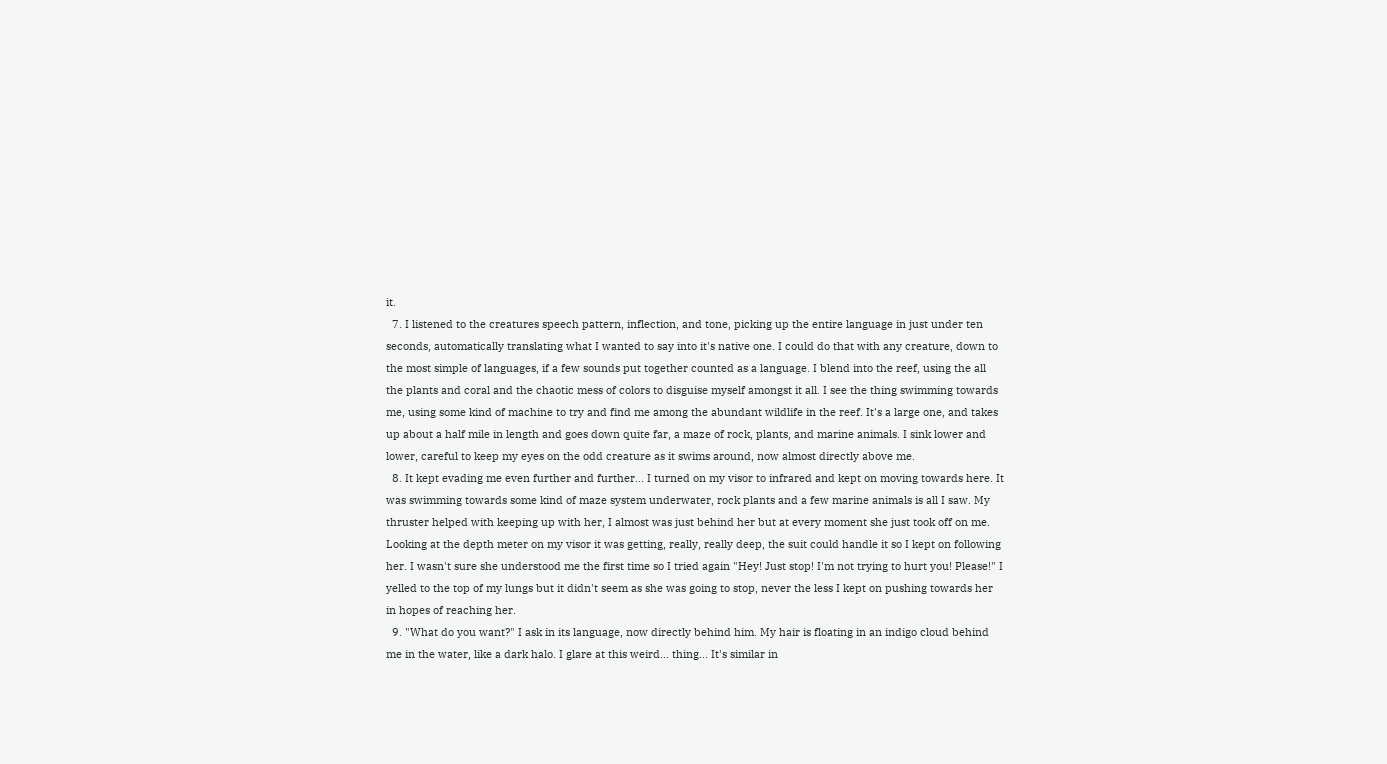it.
  7. I listened to the creatures speech pattern, inflection, and tone, picking up the entire language in just under ten seconds, automatically translating what I wanted to say into it's native one. I could do that with any creature, down to the most simple of languages, if a few sounds put together counted as a language. I blend into the reef, using the all the plants and coral and the chaotic mess of colors to disguise myself amongst it all. I see the thing swimming towards me, using some kind of machine to try and find me among the abundant wildlife in the reef. It's a large one, and takes up about a half mile in length and goes down quite far, a maze of rock, plants, and marine animals. I sink lower and lower, careful to keep my eyes on the odd creature as it swims around, now almost directly above me.
  8. It kept evading me even further and further... I turned on my visor to infrared and kept on moving towards here. It was swimming towards some kind of maze system underwater, rock plants and a few marine animals is all I saw. My thruster helped with keeping up with her, I almost was just behind her but at every moment she just took off on me. Looking at the depth meter on my visor it was getting, really, really deep, the suit could handle it so I kept on following her. I wasn't sure she understood me the first time so I tried again "Hey! Just stop! I'm not trying to hurt you! Please!" I yelled to the top of my lungs but it didn't seem as she was going to stop, never the less I kept on pushing towards her in hopes of reaching her.
  9. "What do you want?" I ask in its language, now directly behind him. My hair is floating in an indigo cloud behind me in the water, like a dark halo. I glare at this weird... thing... It's similar in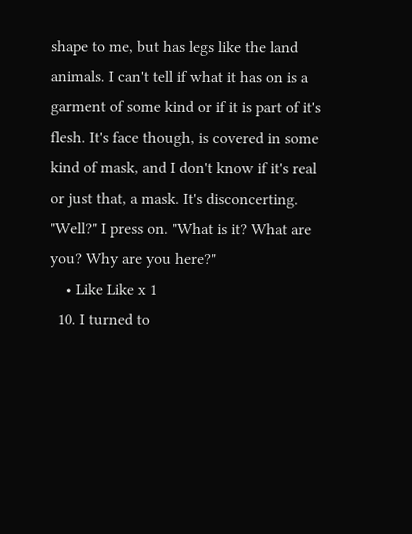shape to me, but has legs like the land animals. I can't tell if what it has on is a garment of some kind or if it is part of it's flesh. It's face though, is covered in some kind of mask, and I don't know if it's real or just that, a mask. It's disconcerting. "Well?" I press on. "What is it? What are you? Why are you here?"
    • Like Like x 1
  10. I turned to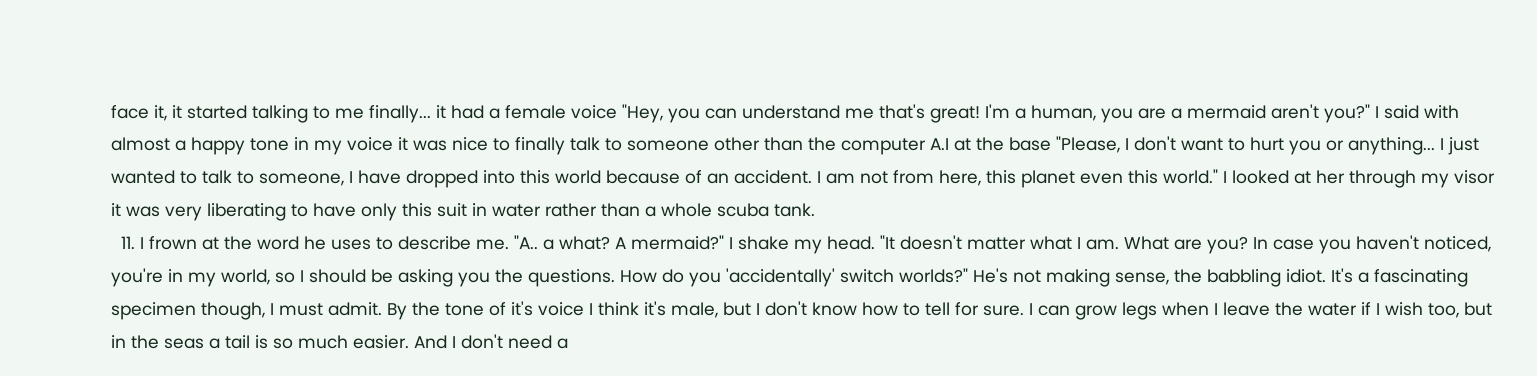face it, it started talking to me finally... it had a female voice "Hey, you can understand me that's great! I'm a human, you are a mermaid aren't you?" I said with almost a happy tone in my voice it was nice to finally talk to someone other than the computer A.I at the base "Please, I don't want to hurt you or anything... I just wanted to talk to someone, I have dropped into this world because of an accident. I am not from here, this planet even this world." I looked at her through my visor it was very liberating to have only this suit in water rather than a whole scuba tank.
  11. I frown at the word he uses to describe me. "A.. a what? A mermaid?" I shake my head. "It doesn't matter what I am. What are you? In case you haven't noticed, you're in my world, so I should be asking you the questions. How do you 'accidentally' switch worlds?" He's not making sense, the babbling idiot. It's a fascinating specimen though, I must admit. By the tone of it's voice I think it's male, but I don't know how to tell for sure. I can grow legs when I leave the water if I wish too, but in the seas a tail is so much easier. And I don't need a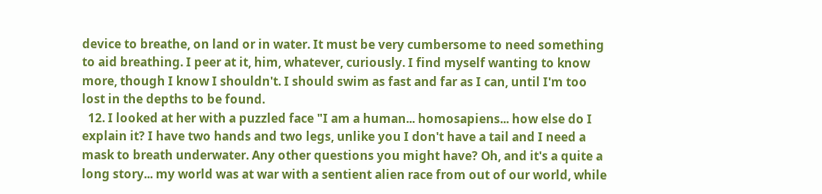device to breathe, on land or in water. It must be very cumbersome to need something to aid breathing. I peer at it, him, whatever, curiously. I find myself wanting to know more, though I know I shouldn't. I should swim as fast and far as I can, until I'm too lost in the depths to be found.
  12. I looked at her with a puzzled face "I am a human... homosapiens... how else do I explain it? I have two hands and two legs, unlike you I don't have a tail and I need a mask to breath underwater. Any other questions you might have? Oh, and it's a quite a long story... my world was at war with a sentient alien race from out of our world, while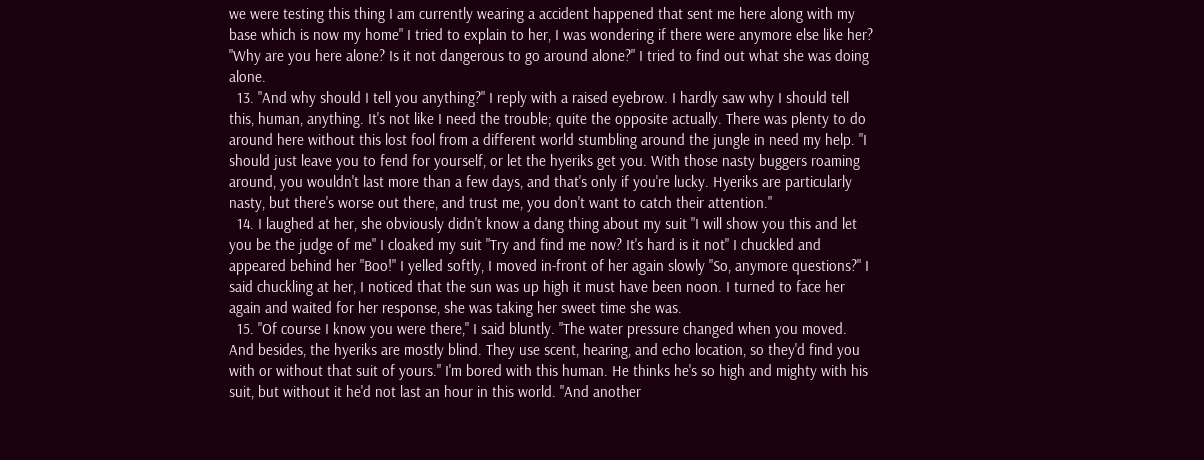we were testing this thing I am currently wearing a accident happened that sent me here along with my base which is now my home" I tried to explain to her, I was wondering if there were anymore else like her? "Why are you here alone? Is it not dangerous to go around alone?" I tried to find out what she was doing alone.
  13. "And why should I tell you anything?" I reply with a raised eyebrow. I hardly saw why I should tell this, human, anything. It's not like I need the trouble; quite the opposite actually. There was plenty to do around here without this lost fool from a different world stumbling around the jungle in need my help. "I should just leave you to fend for yourself, or let the hyeriks get you. With those nasty buggers roaming around, you wouldn't last more than a few days, and that's only if you're lucky. Hyeriks are particularly nasty, but there's worse out there, and trust me, you don't want to catch their attention."
  14. I laughed at her, she obviously didn't know a dang thing about my suit "I will show you this and let you be the judge of me" I cloaked my suit "Try and find me now? It's hard is it not" I chuckled and appeared behind her "Boo!" I yelled softly, I moved in-front of her again slowly "So, anymore questions?" I said chuckling at her, I noticed that the sun was up high it must have been noon. I turned to face her again and waited for her response, she was taking her sweet time she was.
  15. "Of course I know you were there," I said bluntly. "The water pressure changed when you moved. And besides, the hyeriks are mostly blind. They use scent, hearing, and echo location, so they'd find you with or without that suit of yours." I'm bored with this human. He thinks he's so high and mighty with his suit, but without it he'd not last an hour in this world. "And another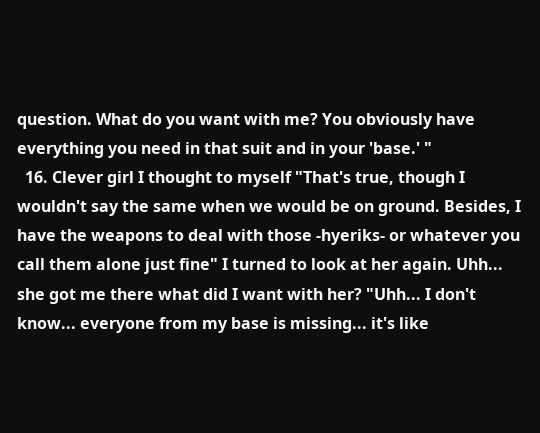question. What do you want with me? You obviously have everything you need in that suit and in your 'base.' "
  16. Clever girl I thought to myself "That's true, though I wouldn't say the same when we would be on ground. Besides, I have the weapons to deal with those -hyeriks- or whatever you call them alone just fine" I turned to look at her again. Uhh... she got me there what did I want with her? "Uhh... I don't know... everyone from my base is missing... it's like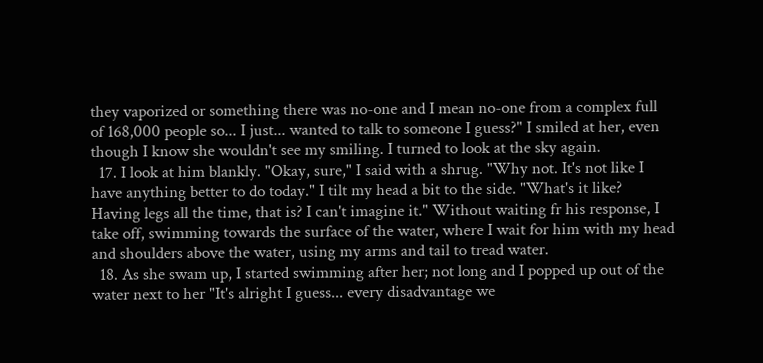they vaporized or something there was no-one and I mean no-one from a complex full of 168,000 people so... I just... wanted to talk to someone I guess?" I smiled at her, even though I know she wouldn't see my smiling. I turned to look at the sky again.
  17. I look at him blankly. "Okay, sure," I said with a shrug. "Why not. It's not like I have anything better to do today." I tilt my head a bit to the side. "What's it like? Having legs all the time, that is? I can't imagine it." Without waiting fr his response, I take off, swimming towards the surface of the water, where I wait for him with my head and shoulders above the water, using my arms and tail to tread water.
  18. As she swam up, I started swimming after her; not long and I popped up out of the water next to her "It's alright I guess... every disadvantage we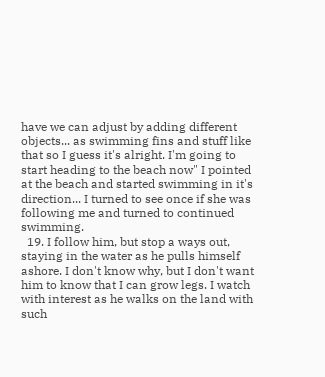have we can adjust by adding different objects... as swimming fins and stuff like that so I guess it's alright. I'm going to start heading to the beach now" I pointed at the beach and started swimming in it's direction... I turned to see once if she was following me and turned to continued swimming.
  19. I follow him, but stop a ways out, staying in the water as he pulls himself ashore. I don't know why, but I don't want him to know that I can grow legs. I watch with interest as he walks on the land with such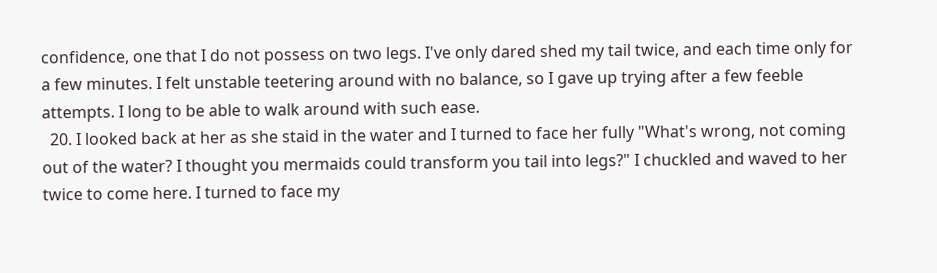confidence, one that I do not possess on two legs. I've only dared shed my tail twice, and each time only for a few minutes. I felt unstable teetering around with no balance, so I gave up trying after a few feeble attempts. I long to be able to walk around with such ease.
  20. I looked back at her as she staid in the water and I turned to face her fully "What's wrong, not coming out of the water? I thought you mermaids could transform you tail into legs?" I chuckled and waved to her twice to come here. I turned to face my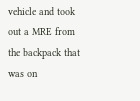vehicle and took out a MRE from the backpack that was on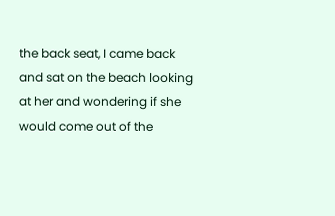the back seat, I came back and sat on the beach looking at her and wondering if she would come out of the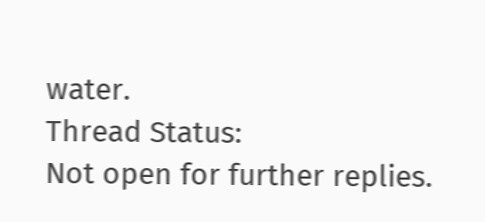water.
Thread Status:
Not open for further replies.